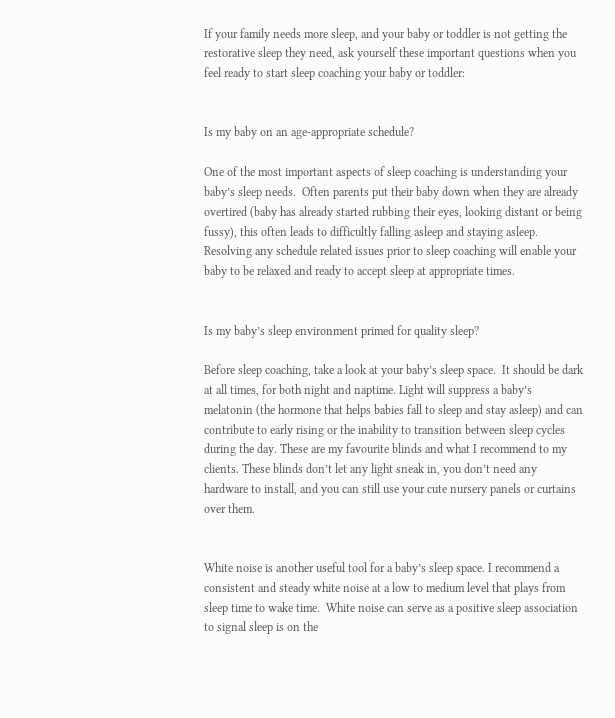If your family needs more sleep, and your baby or toddler is not getting the restorative sleep they need, ask yourself these important questions when you feel ready to start sleep coaching your baby or toddler:


Is my baby on an age-appropriate schedule?

One of the most important aspects of sleep coaching is understanding your baby’s sleep needs.  Often parents put their baby down when they are already overtired (baby has already started rubbing their eyes, looking distant or being fussy), this often leads to difficultly falling asleep and staying asleep.  Resolving any schedule related issues prior to sleep coaching will enable your baby to be relaxed and ready to accept sleep at appropriate times.


Is my baby’s sleep environment primed for quality sleep?

Before sleep coaching, take a look at your baby’s sleep space.  It should be dark at all times, for both night and naptime. Light will suppress a baby’s melatonin (the hormone that helps babies fall to sleep and stay asleep) and can contribute to early rising or the inability to transition between sleep cycles during the day. These are my favourite blinds and what I recommend to my clients. These blinds don’t let any light sneak in, you don’t need any hardware to install, and you can still use your cute nursery panels or curtains over them.


White noise is another useful tool for a baby’s sleep space. I recommend a consistent and steady white noise at a low to medium level that plays from sleep time to wake time.  White noise can serve as a positive sleep association to signal sleep is on the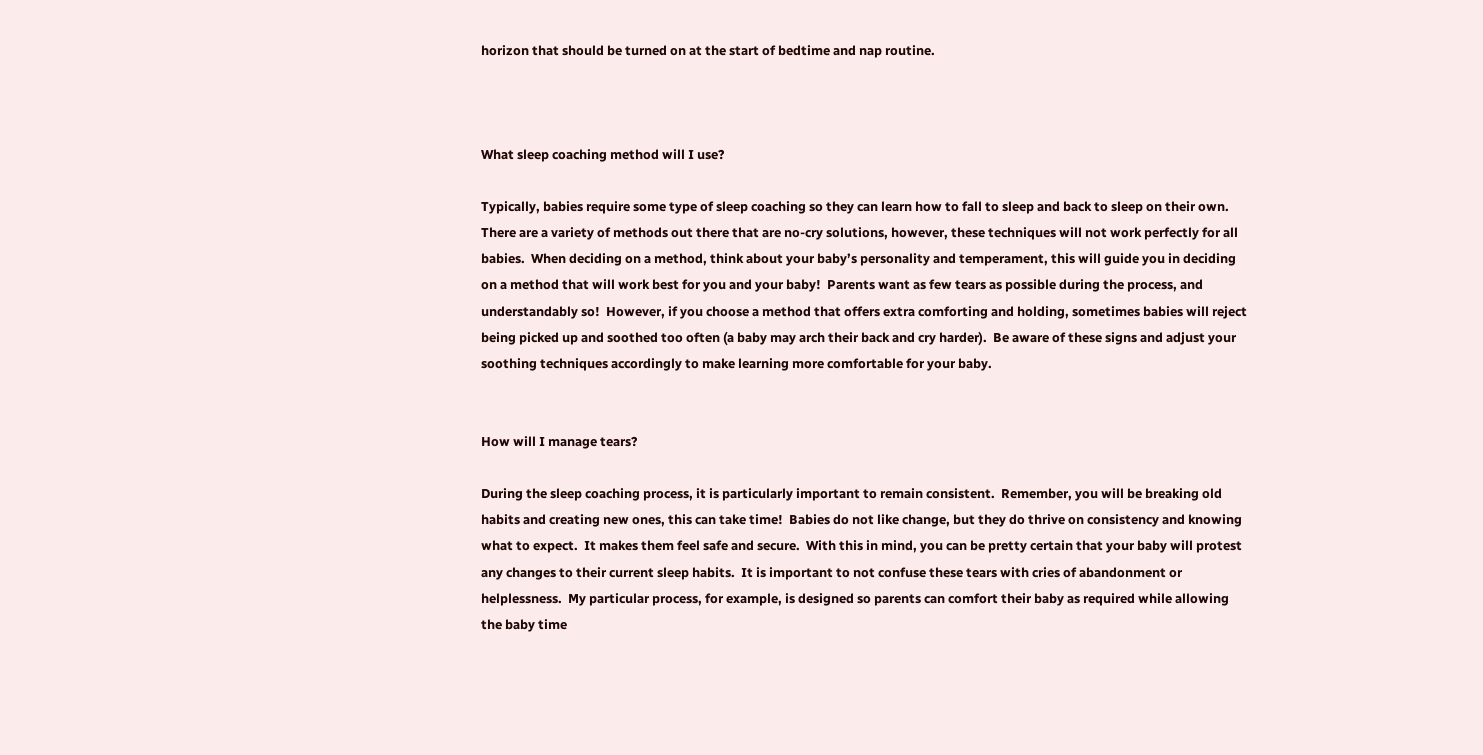horizon that should be turned on at the start of bedtime and nap routine.



What sleep coaching method will I use?

Typically, babies require some type of sleep coaching so they can learn how to fall to sleep and back to sleep on their own.  There are a variety of methods out there that are no-cry solutions, however, these techniques will not work perfectly for all babies.  When deciding on a method, think about your baby’s personality and temperament, this will guide you in deciding on a method that will work best for you and your baby!  Parents want as few tears as possible during the process, and understandably so!  However, if you choose a method that offers extra comforting and holding, sometimes babies will reject being picked up and soothed too often (a baby may arch their back and cry harder).  Be aware of these signs and adjust your soothing techniques accordingly to make learning more comfortable for your baby.


How will I manage tears?

During the sleep coaching process, it is particularly important to remain consistent.  Remember, you will be breaking old habits and creating new ones, this can take time!  Babies do not like change, but they do thrive on consistency and knowing what to expect.  It makes them feel safe and secure.  With this in mind, you can be pretty certain that your baby will protest any changes to their current sleep habits.  It is important to not confuse these tears with cries of abandonment or helplessness.  My particular process, for example, is designed so parents can comfort their baby as required while allowing the baby time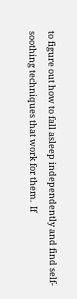to figure out how to fall asleep independently and find self-soothing techniques that work for them.  If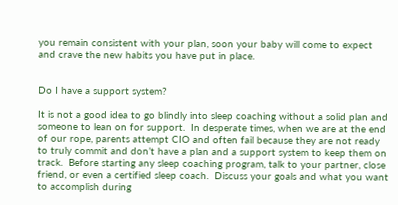you remain consistent with your plan, soon your baby will come to expect and crave the new habits you have put in place.


Do I have a support system?

It is not a good idea to go blindly into sleep coaching without a solid plan and someone to lean on for support.  In desperate times, when we are at the end of our rope, parents attempt CIO and often fail because they are not ready to truly commit and don’t have a plan and a support system to keep them on track.  Before starting any sleep coaching program, talk to your partner, close friend, or even a certified sleep coach.  Discuss your goals and what you want to accomplish during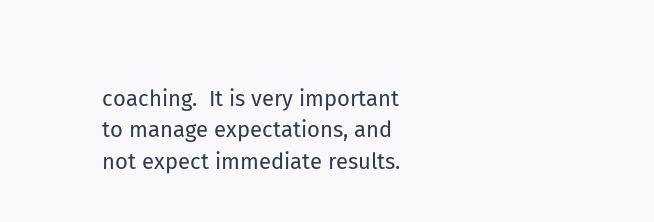coaching.  It is very important to manage expectations, and not expect immediate results.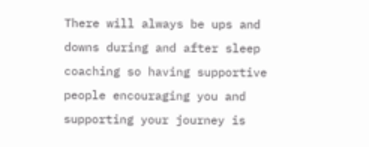There will always be ups and downs during and after sleep coaching so having supportive people encouraging you and supporting your journey is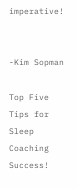imperative!


-Kim Sopman

Top Five Tips for Sleep Coaching Success!